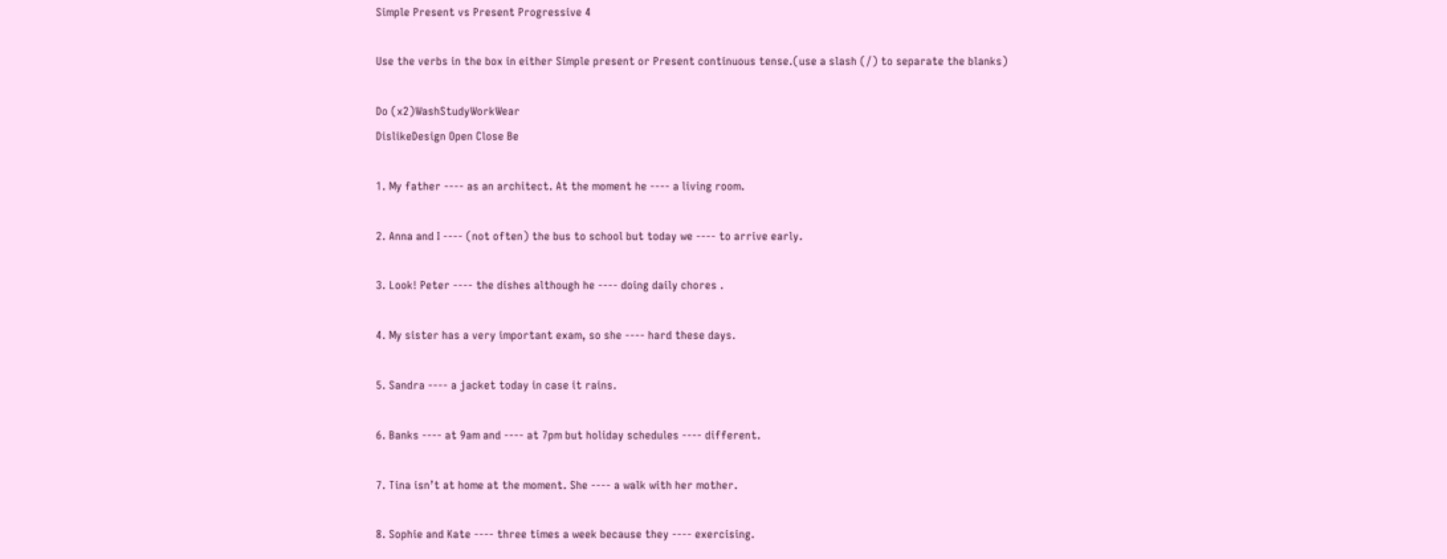Simple Present vs Present Progressive 4

Use the verbs in the box in either Simple present or Present continuous tense.(use a slash (/) to separate the blanks)

Do (x2)WashStudyWorkWear
DislikeDesign Open Close Be

1. My father ---- as an architect. At the moment he ---- a living room.

2. Anna and I ---- (not often) the bus to school but today we ---- to arrive early.

3. Look! Peter ---- the dishes although he ---- doing daily chores .

4. My sister has a very important exam, so she ---- hard these days.

5. Sandra ---- a jacket today in case it rains.

6. Banks ---- at 9am and ---- at 7pm but holiday schedules ---- different.

7. Tina isn’t at home at the moment. She ---- a walk with her mother.

8. Sophie and Kate ---- three times a week because they ---- exercising.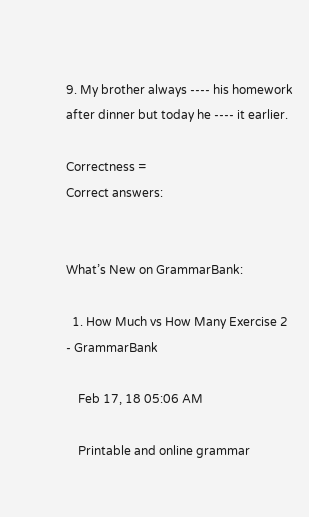9. My brother always ---- his homework after dinner but today he ---- it earlier.

Correctness =
Correct answers:


What’s New on GrammarBank:

  1. How Much vs How Many Exercise 2 - GrammarBank

    Feb 17, 18 05:06 AM

    Printable and online grammar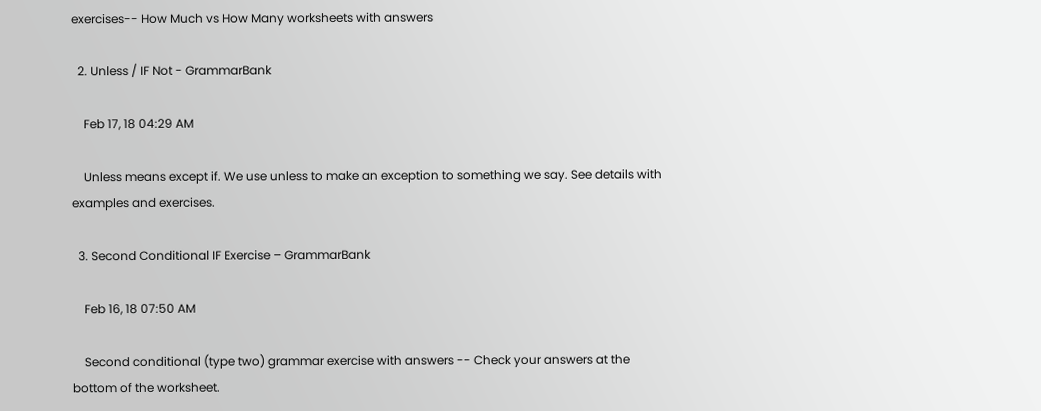exercises-- How Much vs How Many worksheets with answers

  2. Unless / IF Not - GrammarBank

    Feb 17, 18 04:29 AM

    Unless means except if. We use unless to make an exception to something we say. See details with examples and exercises.

  3. Second Conditional IF Exercise – GrammarBank

    Feb 16, 18 07:50 AM

    Second conditional (type two) grammar exercise with answers -- Check your answers at the bottom of the worksheet.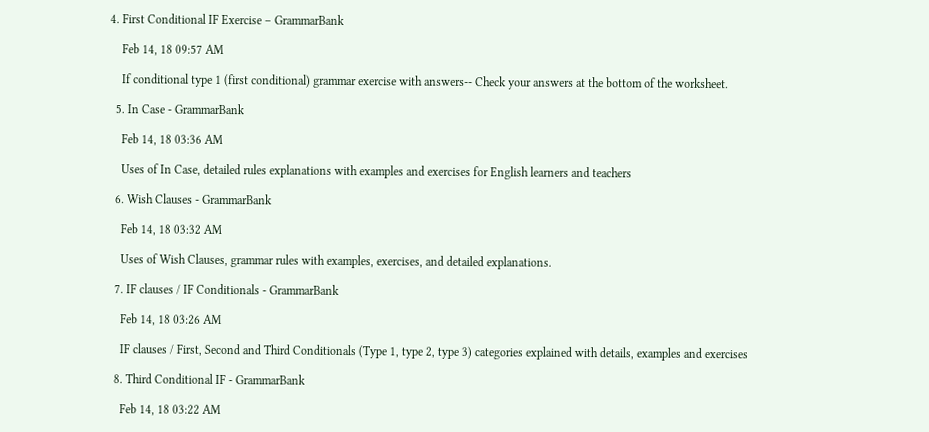4. First Conditional IF Exercise – GrammarBank

    Feb 14, 18 09:57 AM

    If conditional type 1 (first conditional) grammar exercise with answers-- Check your answers at the bottom of the worksheet.

  5. In Case - GrammarBank

    Feb 14, 18 03:36 AM

    Uses of In Case, detailed rules explanations with examples and exercises for English learners and teachers

  6. Wish Clauses - GrammarBank

    Feb 14, 18 03:32 AM

    Uses of Wish Clauses, grammar rules with examples, exercises, and detailed explanations.

  7. IF clauses / IF Conditionals - GrammarBank

    Feb 14, 18 03:26 AM

    IF clauses / First, Second and Third Conditionals (Type 1, type 2, type 3) categories explained with details, examples and exercises

  8. Third Conditional IF - GrammarBank

    Feb 14, 18 03:22 AM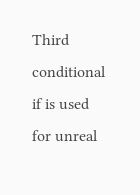Third conditional if is used for unreal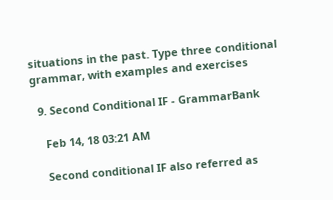situations in the past. Type three conditional grammar, with examples and exercises

  9. Second Conditional IF - GrammarBank

    Feb 14, 18 03:21 AM

    Second conditional IF also referred as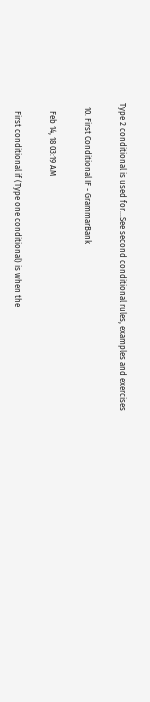Type 2 conditional is used for...See second conditional rules, examples and exercises

  10. First Conditional IF - GrammarBank

    Feb 14, 18 03:19 AM

    First conditional if (Type one conditional) is when the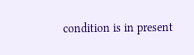condition is in present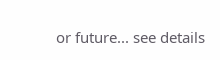or future... see details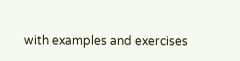with examples and exercises